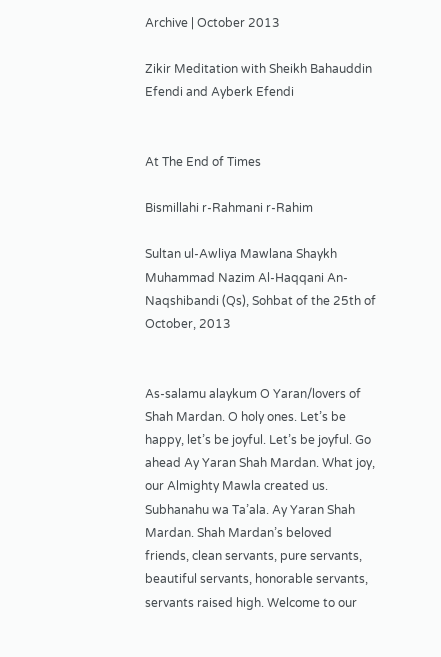Archive | October 2013

Zikir Meditation with Sheikh Bahauddin Efendi and Ayberk Efendi


At The End of Times

Bismillahi r-Rahmani r-Rahim

Sultan ul-Awliya Mawlana Shaykh Muhammad Nazim Al-Haqqani An-Naqshibandi (Qs), Sohbat of the 25th of October, 2013


As-salamu alaykum O Yaran/lovers of Shah Mardan. O holy ones. Let’s be happy, let’s be joyful. Let’s be joyful. Go ahead Ay Yaran Shah Mardan. What joy, our Almighty Mawla created us. Subhanahu wa Ta’ala. Ay Yaran Shah Mardan. Shah Mardan’s beloved friends, clean servants, pure servants, beautiful servants, honorable servants, servants raised high. Welcome to our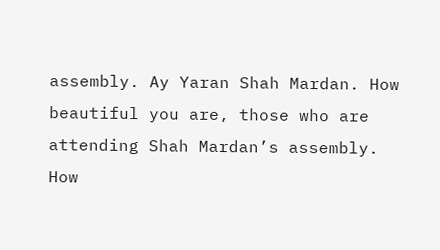assembly. Ay Yaran Shah Mardan. How beautiful you are, those who are attending Shah Mardan’s assembly. How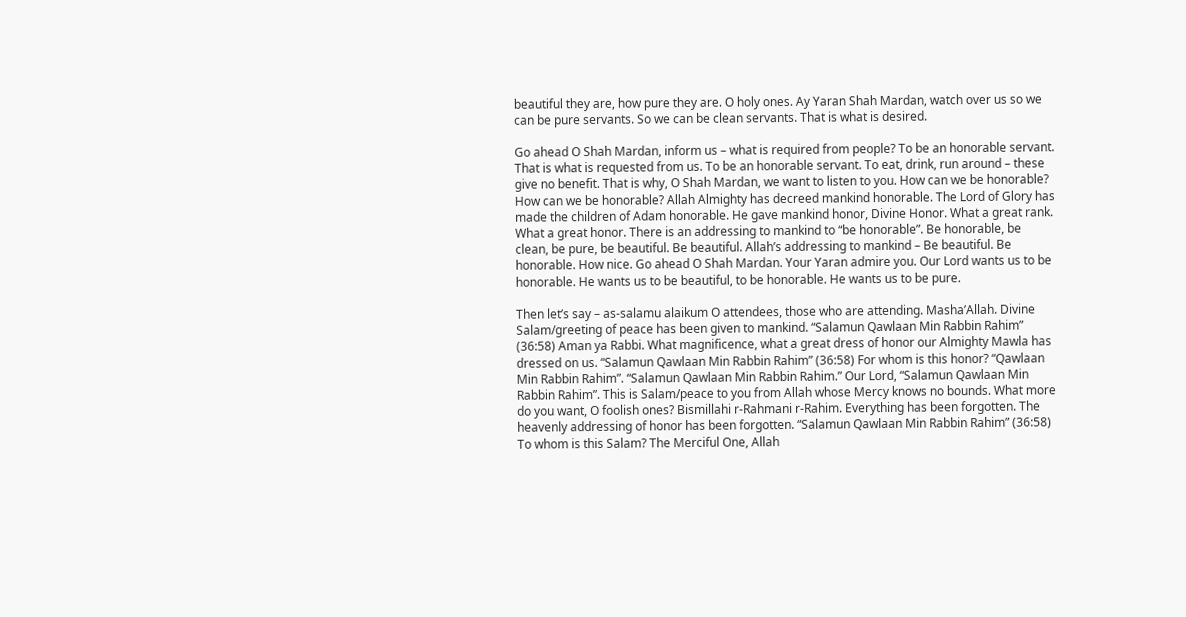beautiful they are, how pure they are. O holy ones. Ay Yaran Shah Mardan, watch over us so we can be pure servants. So we can be clean servants. That is what is desired.

Go ahead O Shah Mardan, inform us – what is required from people? To be an honorable servant. That is what is requested from us. To be an honorable servant. To eat, drink, run around – these give no benefit. That is why, O Shah Mardan, we want to listen to you. How can we be honorable? How can we be honorable? Allah Almighty has decreed mankind honorable. The Lord of Glory has made the children of Adam honorable. He gave mankind honor, Divine Honor. What a great rank. What a great honor. There is an addressing to mankind to “be honorable”. Be honorable, be clean, be pure, be beautiful. Be beautiful. Allah’s addressing to mankind – Be beautiful. Be honorable. How nice. Go ahead O Shah Mardan. Your Yaran admire you. Our Lord wants us to be honorable. He wants us to be beautiful, to be honorable. He wants us to be pure.

Then let’s say – as-salamu alaikum O attendees, those who are attending. Masha’Allah. Divine Salam/greeting of peace has been given to mankind. “Salamun Qawlaan Min Rabbin Rahim” (36:58) Aman ya Rabbi. What magnificence, what a great dress of honor our Almighty Mawla has dressed on us. “Salamun Qawlaan Min Rabbin Rahim” (36:58) For whom is this honor? “Qawlaan Min Rabbin Rahim”. “Salamun Qawlaan Min Rabbin Rahim.” Our Lord, “Salamun Qawlaan Min Rabbin Rahim”. This is Salam/peace to you from Allah whose Mercy knows no bounds. What more do you want, O foolish ones? Bismillahi r-Rahmani r-Rahim. Everything has been forgotten. The heavenly addressing of honor has been forgotten. “Salamun Qawlaan Min Rabbin Rahim” (36:58) To whom is this Salam? The Merciful One, Allah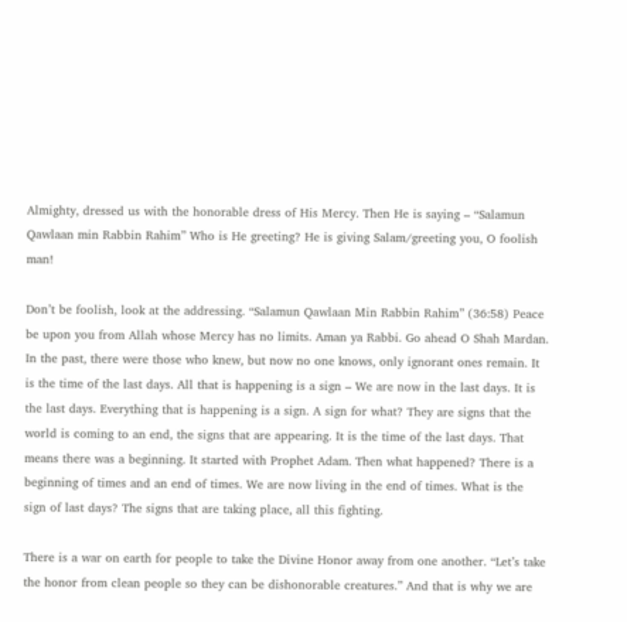Almighty, dressed us with the honorable dress of His Mercy. Then He is saying – “Salamun Qawlaan min Rabbin Rahim” Who is He greeting? He is giving Salam/greeting you, O foolish man!

Don’t be foolish, look at the addressing. “Salamun Qawlaan Min Rabbin Rahim” (36:58) Peace be upon you from Allah whose Mercy has no limits. Aman ya Rabbi. Go ahead O Shah Mardan. In the past, there were those who knew, but now no one knows, only ignorant ones remain. It is the time of the last days. All that is happening is a sign – We are now in the last days. It is the last days. Everything that is happening is a sign. A sign for what? They are signs that the world is coming to an end, the signs that are appearing. It is the time of the last days. That means there was a beginning. It started with Prophet Adam. Then what happened? There is a beginning of times and an end of times. We are now living in the end of times. What is the sign of last days? The signs that are taking place, all this fighting.

There is a war on earth for people to take the Divine Honor away from one another. “Let’s take the honor from clean people so they can be dishonorable creatures.” And that is why we are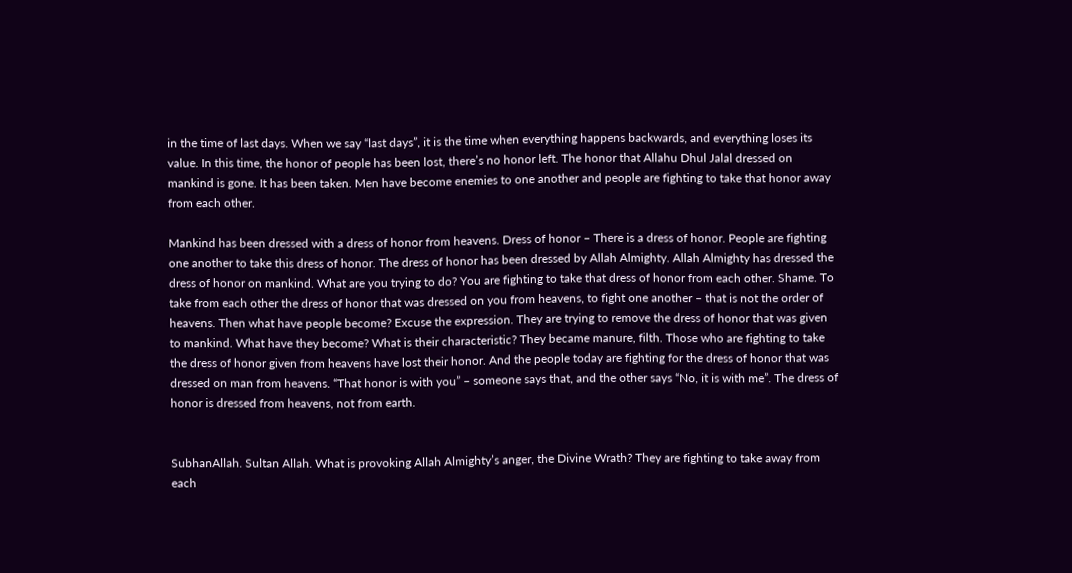in the time of last days. When we say “last days”, it is the time when everything happens backwards, and everything loses its value. In this time, the honor of people has been lost, there’s no honor left. The honor that Allahu Dhul Jalal dressed on mankind is gone. It has been taken. Men have become enemies to one another and people are fighting to take that honor away from each other.

Mankind has been dressed with a dress of honor from heavens. Dress of honor – There is a dress of honor. People are fighting one another to take this dress of honor. The dress of honor has been dressed by Allah Almighty. Allah Almighty has dressed the dress of honor on mankind. What are you trying to do? You are fighting to take that dress of honor from each other. Shame. To take from each other the dress of honor that was dressed on you from heavens, to fight one another – that is not the order of heavens. Then what have people become? Excuse the expression. They are trying to remove the dress of honor that was given to mankind. What have they become? What is their characteristic? They became manure, filth. Those who are fighting to take the dress of honor given from heavens have lost their honor. And the people today are fighting for the dress of honor that was dressed on man from heavens. “That honor is with you” – someone says that, and the other says “No, it is with me”. The dress of honor is dressed from heavens, not from earth.


SubhanAllah. Sultan Allah. What is provoking Allah Almighty’s anger, the Divine Wrath? They are fighting to take away from each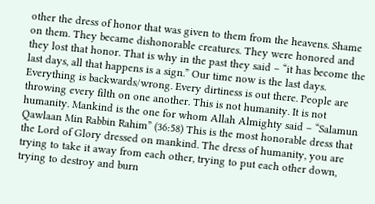other the dress of honor that was given to them from the heavens. Shame on them. They became dishonorable creatures. They were honored and they lost that honor. That is why in the past they said – “it has become the last days, all that happens is a sign.” Our time now is the last days. Everything is backwards/wrong. Every dirtiness is out there. People are throwing every filth on one another. This is not humanity. It is not humanity. Mankind is the one for whom Allah Almighty said – “Salamun Qawlaan Min Rabbin Rahim” (36:58) This is the most honorable dress that the Lord of Glory dressed on mankind. The dress of humanity, you are trying to take it away from each other, trying to put each other down, trying to destroy and burn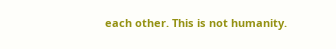each other. This is not humanity.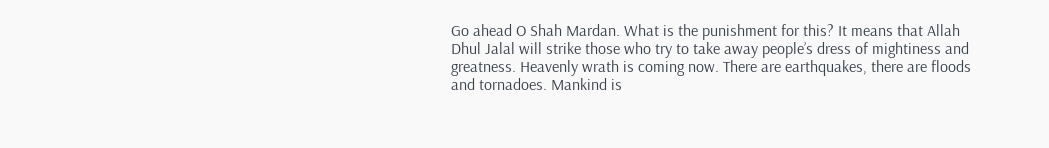Go ahead O Shah Mardan. What is the punishment for this? It means that Allah Dhul Jalal will strike those who try to take away people’s dress of mightiness and greatness. Heavenly wrath is coming now. There are earthquakes, there are floods and tornadoes. Mankind is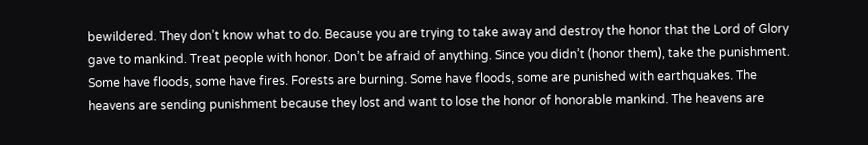bewildered. They don’t know what to do. Because you are trying to take away and destroy the honor that the Lord of Glory gave to mankind. Treat people with honor. Don’t be afraid of anything. Since you didn’t (honor them), take the punishment. Some have floods, some have fires. Forests are burning. Some have floods, some are punished with earthquakes. The heavens are sending punishment because they lost and want to lose the honor of honorable mankind. The heavens are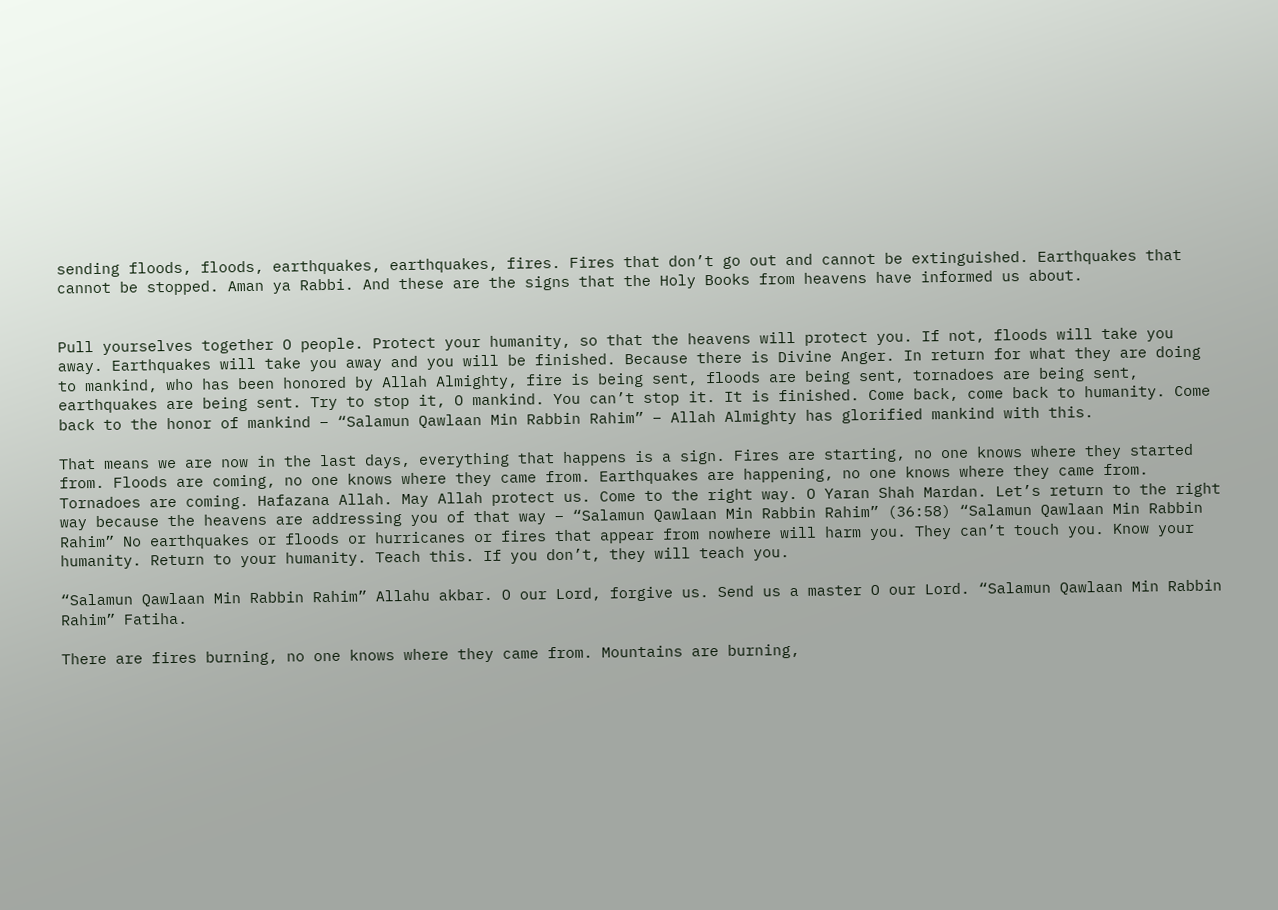sending floods, floods, earthquakes, earthquakes, fires. Fires that don’t go out and cannot be extinguished. Earthquakes that cannot be stopped. Aman ya Rabbi. And these are the signs that the Holy Books from heavens have informed us about.


Pull yourselves together O people. Protect your humanity, so that the heavens will protect you. If not, floods will take you away. Earthquakes will take you away and you will be finished. Because there is Divine Anger. In return for what they are doing to mankind, who has been honored by Allah Almighty, fire is being sent, floods are being sent, tornadoes are being sent, earthquakes are being sent. Try to stop it, O mankind. You can’t stop it. It is finished. Come back, come back to humanity. Come back to the honor of mankind – “Salamun Qawlaan Min Rabbin Rahim” – Allah Almighty has glorified mankind with this.

That means we are now in the last days, everything that happens is a sign. Fires are starting, no one knows where they started from. Floods are coming, no one knows where they came from. Earthquakes are happening, no one knows where they came from. Tornadoes are coming. Hafazana Allah. May Allah protect us. Come to the right way. O Yaran Shah Mardan. Let’s return to the right way because the heavens are addressing you of that way – “Salamun Qawlaan Min Rabbin Rahim” (36:58) “Salamun Qawlaan Min Rabbin Rahim” No earthquakes or floods or hurricanes or fires that appear from nowhere will harm you. They can’t touch you. Know your humanity. Return to your humanity. Teach this. If you don’t, they will teach you.

“Salamun Qawlaan Min Rabbin Rahim” Allahu akbar. O our Lord, forgive us. Send us a master O our Lord. “Salamun Qawlaan Min Rabbin Rahim” Fatiha.

There are fires burning, no one knows where they came from. Mountains are burning,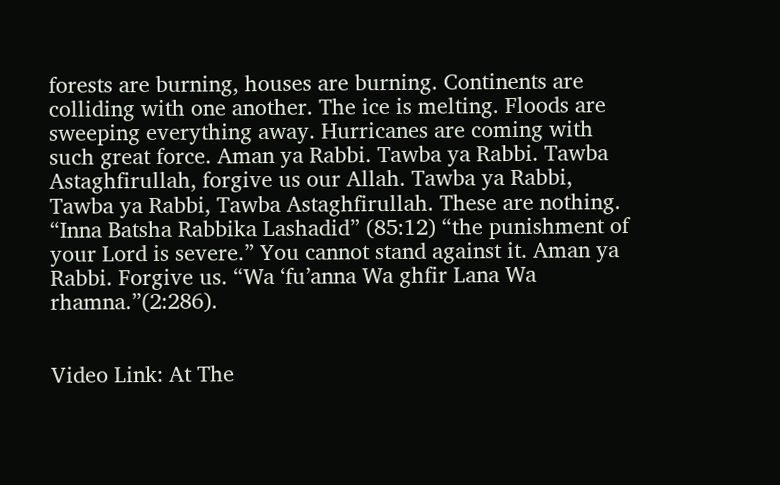forests are burning, houses are burning. Continents are colliding with one another. The ice is melting. Floods are sweeping everything away. Hurricanes are coming with such great force. Aman ya Rabbi. Tawba ya Rabbi. Tawba Astaghfirullah, forgive us our Allah. Tawba ya Rabbi, Tawba ya Rabbi, Tawba Astaghfirullah. These are nothing. “Inna Batsha Rabbika Lashadid” (85:12) “the punishment of your Lord is severe.” You cannot stand against it. Aman ya Rabbi. Forgive us. “Wa ‘fu’anna Wa ghfir Lana Wa rhamna.”(2:286).


Video Link: At The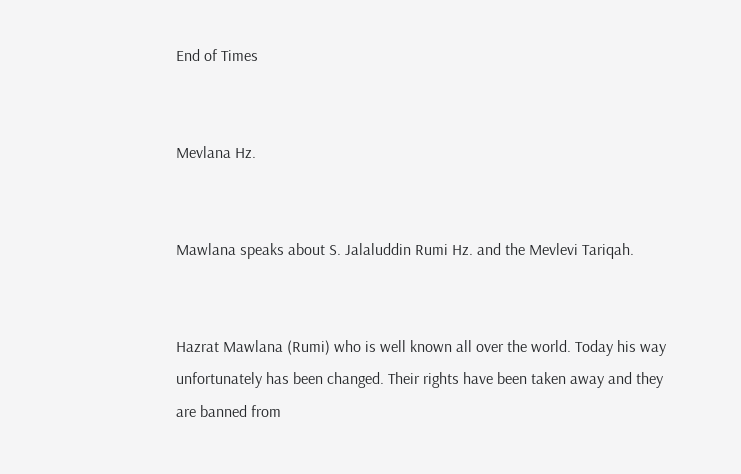End of Times


Mevlana Hz.


Mawlana speaks about S. Jalaluddin Rumi Hz. and the Mevlevi Tariqah.


Hazrat Mawlana (Rumi) who is well known all over the world. Today his way unfortunately has been changed. Their rights have been taken away and they are banned from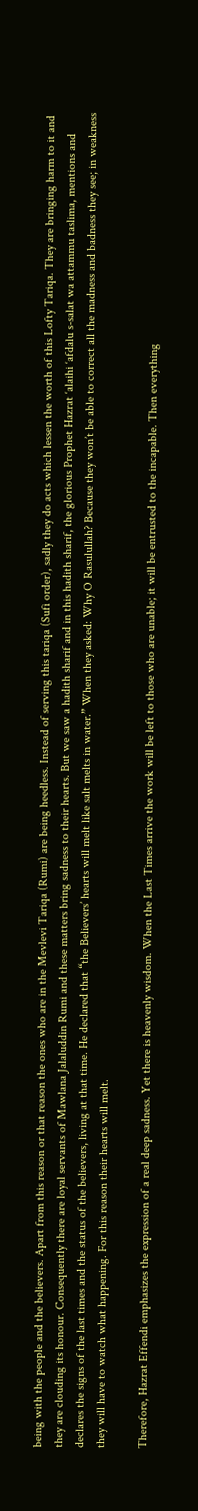being with the people and the believers. Apart from this reason or that reason the ones who are in the Mevlevi Tariqa (Rumi) are being heedless. Instead of serving this tariqa (Sufi order), sadly they do acts which lessen the worth of this Lofty Tariqa. They are bringing harm to it and they are clouding its honour. Consequently there are loyal servants of Mawlana Jalaluddin Rumi and these matters bring sadness to their hearts. But we saw a hadith sharif and in this hadith sharif, the glorious Prophet Hazrat ‘alaihi ‘afdalu s-salat wa attammu taslima, mentions and declares the signs of the last times and the status of the believers, living at that time. He declared that “the Believers’ hearts will melt like salt melts in water.” When they asked: Why O Rasulullah? Because they won’t be able to correct all the madness and badness they see; in weakness they will have to watch what happening. For this reason their hearts will melt.

Therefore, Hazrat Effendi emphasizes the expression of a real deep sadness. Yet there is heavenly wisdom. When the Last Times arrive the work will be left to those who are unable; it will be entrusted to the incapable. Then everything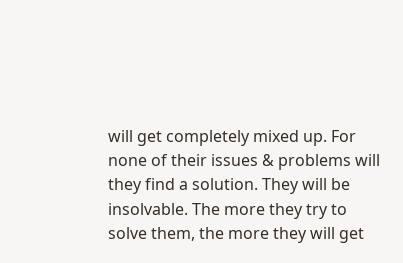will get completely mixed up. For none of their issues & problems will they find a solution. They will be insolvable. The more they try to solve them, the more they will get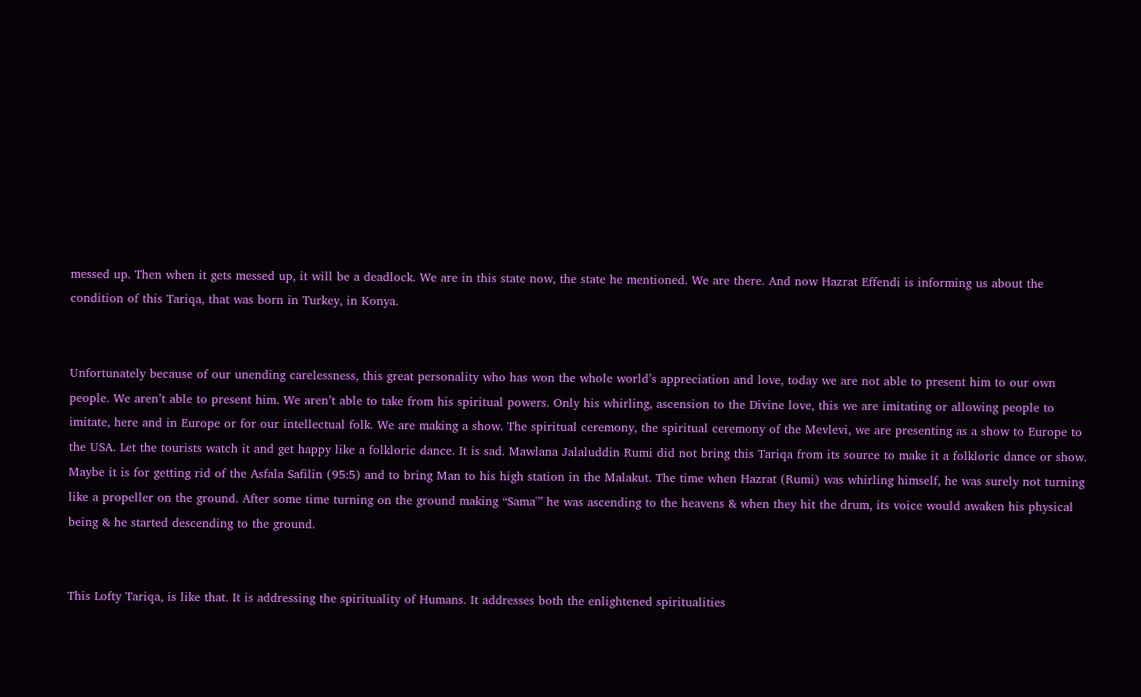messed up. Then when it gets messed up, it will be a deadlock. We are in this state now, the state he mentioned. We are there. And now Hazrat Effendi is informing us about the condition of this Tariqa, that was born in Turkey, in Konya.


Unfortunately because of our unending carelessness, this great personality who has won the whole world’s appreciation and love, today we are not able to present him to our own people. We aren’t able to present him. We aren’t able to take from his spiritual powers. Only his whirling, ascension to the Divine love, this we are imitating or allowing people to imitate, here and in Europe or for our intellectual folk. We are making a show. The spiritual ceremony, the spiritual ceremony of the Mevlevi, we are presenting as a show to Europe to the USA. Let the tourists watch it and get happy like a folkloric dance. It is sad. Mawlana Jalaluddin Rumi did not bring this Tariqa from its source to make it a folkloric dance or show. Maybe it is for getting rid of the Asfala Safilin (95:5) and to bring Man to his high station in the Malakut. The time when Hazrat (Rumi) was whirling himself, he was surely not turning like a propeller on the ground. After some time turning on the ground making “Sama'” he was ascending to the heavens & when they hit the drum, its voice would awaken his physical being & he started descending to the ground.


This Lofty Tariqa, is like that. It is addressing the spirituality of Humans. It addresses both the enlightened spiritualities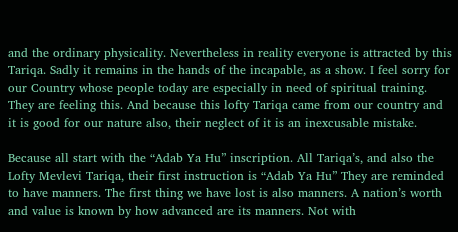and the ordinary physicality. Nevertheless in reality everyone is attracted by this Tariqa. Sadly it remains in the hands of the incapable, as a show. I feel sorry for our Country whose people today are especially in need of spiritual training. They are feeling this. And because this lofty Tariqa came from our country and it is good for our nature also, their neglect of it is an inexcusable mistake.

Because all start with the “Adab Ya Hu” inscription. All Tariqa’s, and also the Lofty Mevlevi Tariqa, their first instruction is “Adab Ya Hu” They are reminded to have manners. The first thing we have lost is also manners. A nation’s worth and value is known by how advanced are its manners. Not with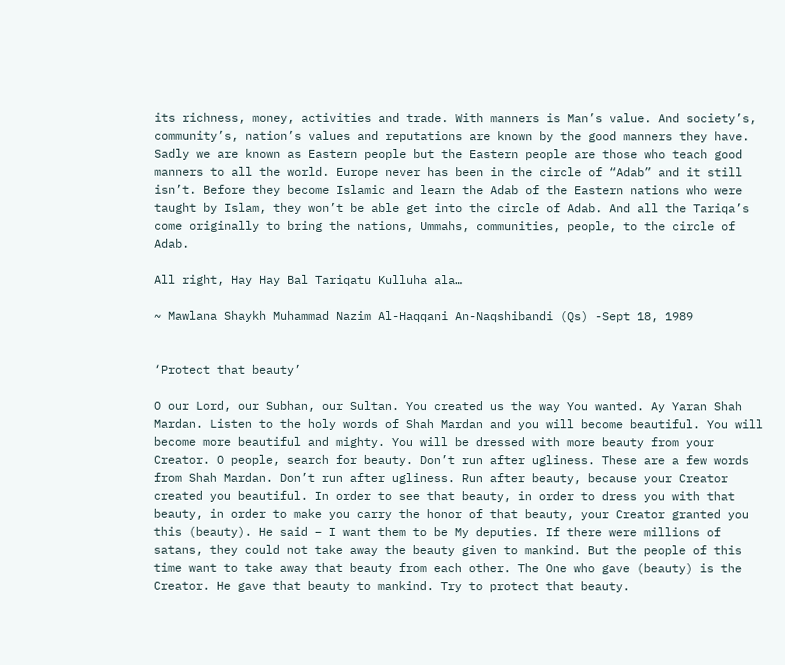its richness, money, activities and trade. With manners is Man’s value. And society’s, community’s, nation’s values and reputations are known by the good manners they have. Sadly we are known as Eastern people but the Eastern people are those who teach good manners to all the world. Europe never has been in the circle of “Adab” and it still isn’t. Before they become Islamic and learn the Adab of the Eastern nations who were taught by Islam, they won’t be able get into the circle of Adab. And all the Tariqa’s come originally to bring the nations, Ummahs, communities, people, to the circle of Adab.

All right, Hay Hay Bal Tariqatu Kulluha ala…

~ Mawlana Shaykh Muhammad Nazim Al-Haqqani An-Naqshibandi (Qs) -Sept 18, 1989


‘Protect that beauty’

O our Lord, our Subhan, our Sultan. You created us the way You wanted. Ay Yaran Shah Mardan. Listen to the holy words of Shah Mardan and you will become beautiful. You will become more beautiful and mighty. You will be dressed with more beauty from your Creator. O people, search for beauty. Don’t run after ugliness. These are a few words from Shah Mardan. Don’t run after ugliness. Run after beauty, because your Creator created you beautiful. In order to see that beauty, in order to dress you with that beauty, in order to make you carry the honor of that beauty, your Creator granted you this (beauty). He said – I want them to be My deputies. If there were millions of satans, they could not take away the beauty given to mankind. But the people of this time want to take away that beauty from each other. The One who gave (beauty) is the Creator. He gave that beauty to mankind. Try to protect that beauty.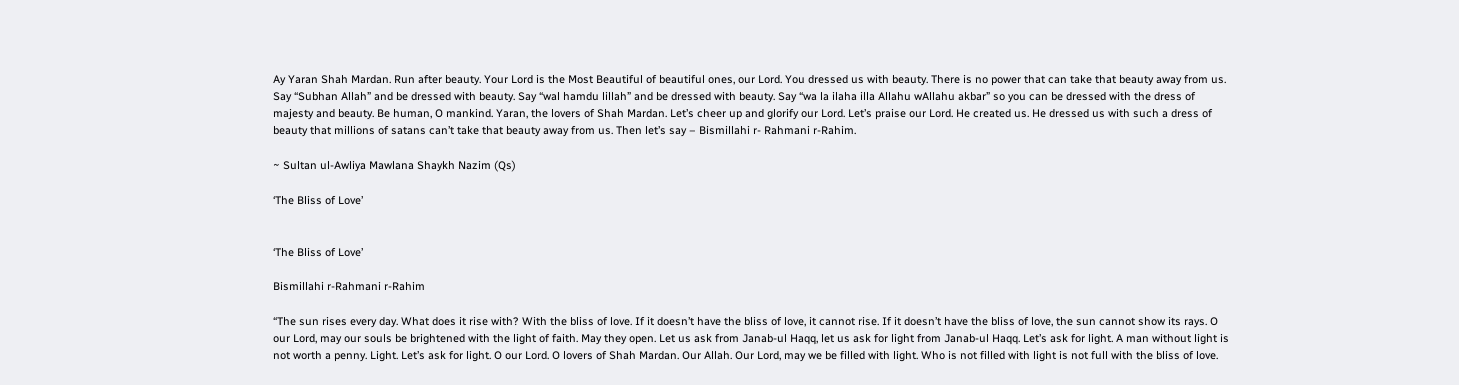Ay Yaran Shah Mardan. Run after beauty. Your Lord is the Most Beautiful of beautiful ones, our Lord. You dressed us with beauty. There is no power that can take that beauty away from us. Say “Subhan Allah” and be dressed with beauty. Say “wal hamdu lillah” and be dressed with beauty. Say “wa la ilaha illa Allahu wAllahu akbar” so you can be dressed with the dress of majesty and beauty. Be human, O mankind. Yaran, the lovers of Shah Mardan. Let’s cheer up and glorify our Lord. Let’s praise our Lord. He created us. He dressed us with such a dress of beauty that millions of satans can’t take that beauty away from us. Then let’s say – Bismillahi r- Rahmani r-Rahim.

~ Sultan ul-Awliya Mawlana Shaykh Nazim (Qs)

‘The Bliss of Love’


‘The Bliss of Love’

Bismillahi r-Rahmani r-Rahim

“The sun rises every day. What does it rise with? With the bliss of love. If it doesn’t have the bliss of love, it cannot rise. If it doesn’t have the bliss of love, the sun cannot show its rays. O our Lord, may our souls be brightened with the light of faith. May they open. Let us ask from Janab-ul Haqq, let us ask for light from Janab-ul Haqq. Let’s ask for light. A man without light is not worth a penny. Light. Let’s ask for light. O our Lord. O lovers of Shah Mardan. Our Allah. Our Lord, may we be filled with light. Who is not filled with light is not full with the bliss of love.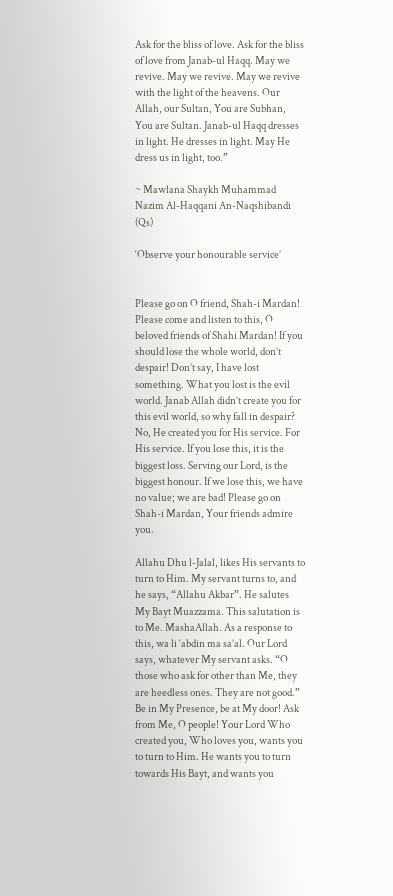Ask for the bliss of love. Ask for the bliss of love from Janab-ul Haqq. May we revive. May we revive. May we revive with the light of the heavens. Our Allah, our Sultan, You are Subhan, You are Sultan. Janab-ul Haqq dresses in light. He dresses in light. May He dress us in light, too.”

~ Mawlana Shaykh Muhammad Nazim Al-Haqqani An-Naqshibandi (Qs)

‘Observe your honourable service’


Please go on O friend, Shah-i Mardan! Please come and listen to this, O beloved friends of Shahi Mardan! If you should lose the whole world, don’t despair! Don’t say, I have lost something. What you lost is the evil world. Janab Allah didn’t create you for this evil world, so why fall in despair? No, He created you for His service. For His service. If you lose this, it is the biggest loss. Serving our Lord, is the biggest honour. If we lose this, we have no value; we are bad! Please go on Shah-i Mardan, Your friends admire you.

Allahu Dhu l-Jalal, likes His servants to turn to Him. My servant turns to, and he says, “Allahu Akbar”. He salutes My Bayt Muazzama. This salutation is to Me. MashaAllah. As a response to this, wa li ‘abdin ma sa’al. Our Lord says, whatever My servant asks. “O those who ask for other than Me, they are heedless ones. They are not good.” Be in My Presence, be at My door! Ask from Me, O people! Your Lord Who created you, Who loves you, wants you to turn to Him. He wants you to turn towards His Bayt, and wants you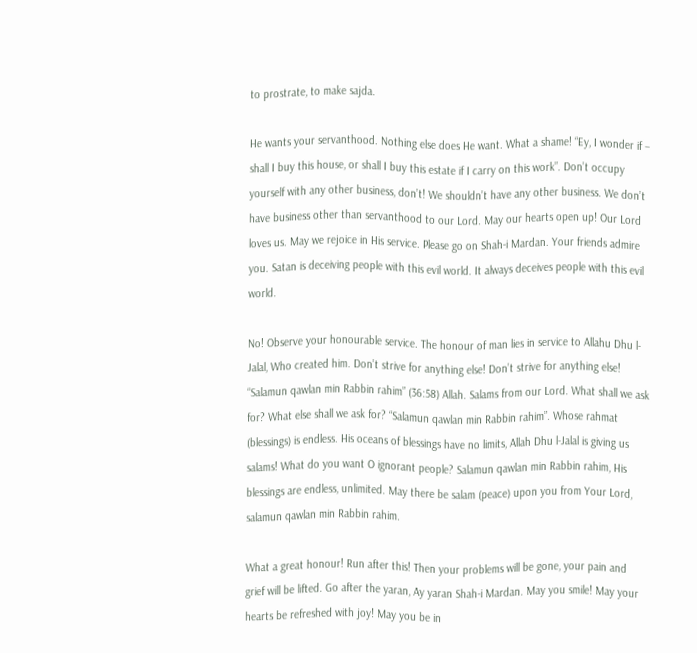to prostrate, to make sajda.

He wants your servanthood. Nothing else does He want. What a shame! “Ey, I wonder if – shall I buy this house, or shall I buy this estate if I carry on this work”. Don’t occupy yourself with any other business, don’t! We shouldn’t have any other business. We don’t have business other than servanthood to our Lord. May our hearts open up! Our Lord loves us. May we rejoice in His service. Please go on Shah-i Mardan. Your friends admire you. Satan is deceiving people with this evil world. It always deceives people with this evil world.

No! Observe your honourable service. The honour of man lies in service to Allahu Dhu l-Jalal, Who created him. Don’t strive for anything else! Don’t strive for anything else! “Salamun qawlan min Rabbin rahim” (36:58) Allah. Salams from our Lord. What shall we ask for? What else shall we ask for? “Salamun qawlan min Rabbin rahim”. Whose rahmat (blessings) is endless. His oceans of blessings have no limits, Allah Dhu l-Jalal is giving us salams! What do you want O ignorant people? Salamun qawlan min Rabbin rahim, His blessings are endless, unlimited. May there be salam (peace) upon you from Your Lord, salamun qawlan min Rabbin rahim.

What a great honour! Run after this! Then your problems will be gone, your pain and grief will be lifted. Go after the yaran, Ay yaran Shah-i Mardan. May you smile! May your hearts be refreshed with joy! May you be in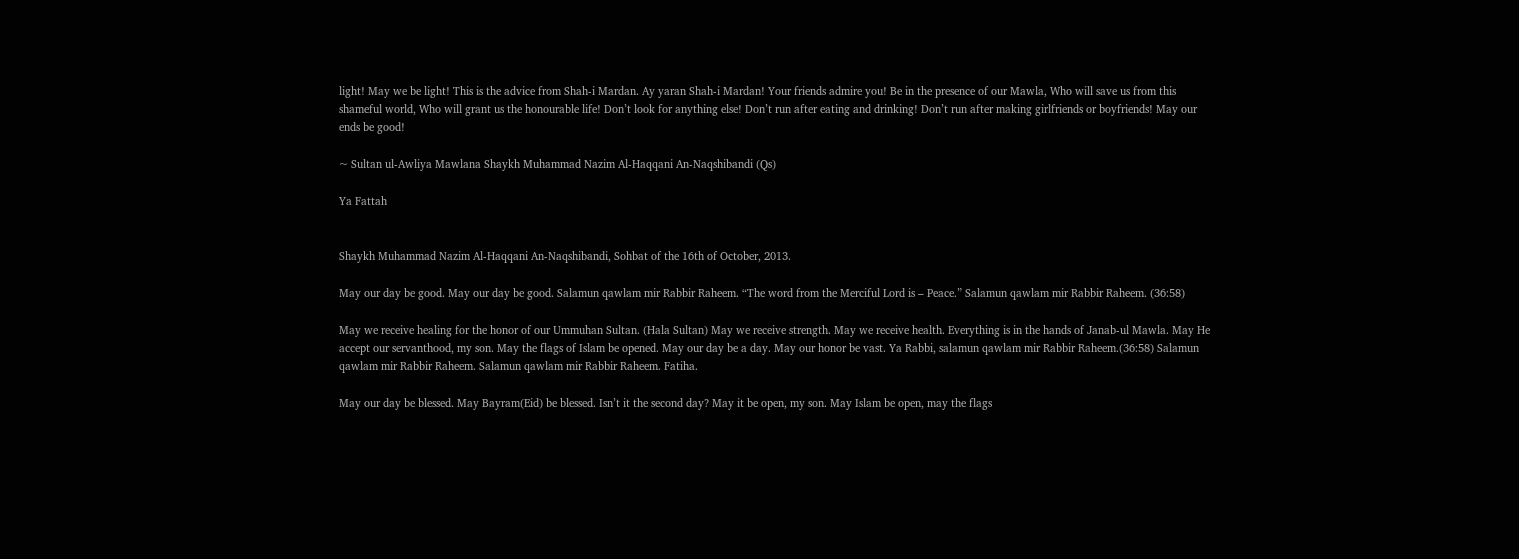light! May we be light! This is the advice from Shah-i Mardan. Ay yaran Shah-i Mardan! Your friends admire you! Be in the presence of our Mawla, Who will save us from this shameful world, Who will grant us the honourable life! Don’t look for anything else! Don’t run after eating and drinking! Don’t run after making girlfriends or boyfriends! May our ends be good!

~ Sultan ul-Awliya Mawlana Shaykh Muhammad Nazim Al-Haqqani An-Naqshibandi (Qs)

Ya Fattah


Shaykh Muhammad Nazim Al-Haqqani An-Naqshibandi, Sohbat of the 16th of October, 2013.

May our day be good. May our day be good. Salamun qawlam mir Rabbir Raheem. “The word from the Merciful Lord is – Peace.” Salamun qawlam mir Rabbir Raheem. (36:58)

May we receive healing for the honor of our Ummuhan Sultan. (Hala Sultan) May we receive strength. May we receive health. Everything is in the hands of Janab-ul Mawla. May He accept our servanthood, my son. May the flags of Islam be opened. May our day be a day. May our honor be vast. Ya Rabbi, salamun qawlam mir Rabbir Raheem.(36:58) Salamun qawlam mir Rabbir Raheem. Salamun qawlam mir Rabbir Raheem. Fatiha.

May our day be blessed. May Bayram(Eid) be blessed. Isn’t it the second day? May it be open, my son. May Islam be open, may the flags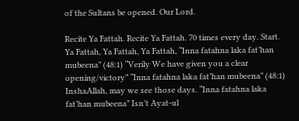of the Sultans be opened. Our Lord.

Recite Ya Fattah. Recite Ya Fattah. 70 times every day. Start. Ya Fattah, Ya Fattah, Ya Fattah, “Inna fatahna laka fat’han mubeena” (48:1) “Verily We have given you a clear opening/victory” “Inna fatahna laka fat’han mubeena” (48:1) InshaAllah, may we see those days. “Inna fatahna laka fat’han mubeena” Isn’t Ayat-ul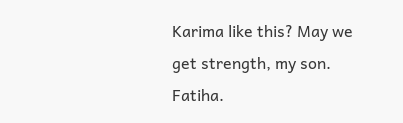Karima like this? May we get strength, my son. Fatiha.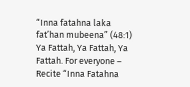“Inna fatahna laka fat’han mubeena” (48:1) Ya Fattah, Ya Fattah, Ya Fattah. For everyone – Recite “Inna Fatahna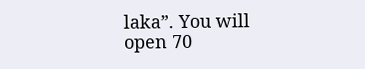laka”. You will open 70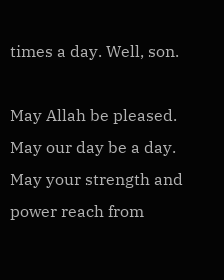times a day. Well, son.

May Allah be pleased. May our day be a day. May your strength and power reach from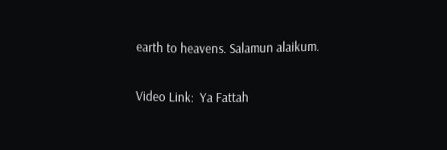earth to heavens. Salamun alaikum.

Video Link:  Ya Fattah